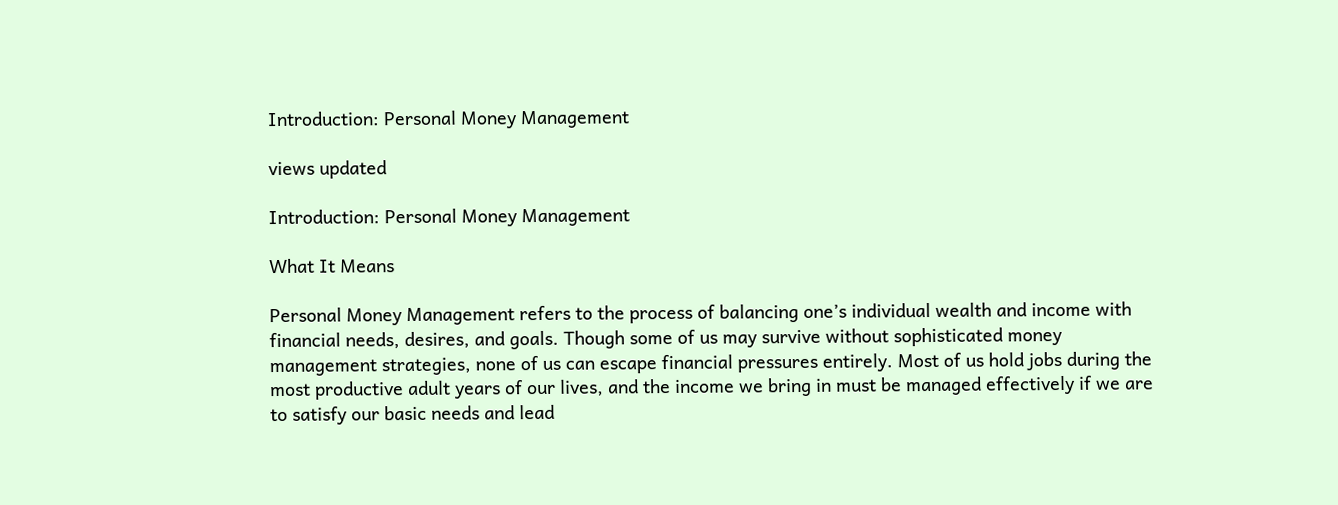Introduction: Personal Money Management

views updated

Introduction: Personal Money Management

What It Means

Personal Money Management refers to the process of balancing one’s individual wealth and income with financial needs, desires, and goals. Though some of us may survive without sophisticated money management strategies, none of us can escape financial pressures entirely. Most of us hold jobs during the most productive adult years of our lives, and the income we bring in must be managed effectively if we are to satisfy our basic needs and lead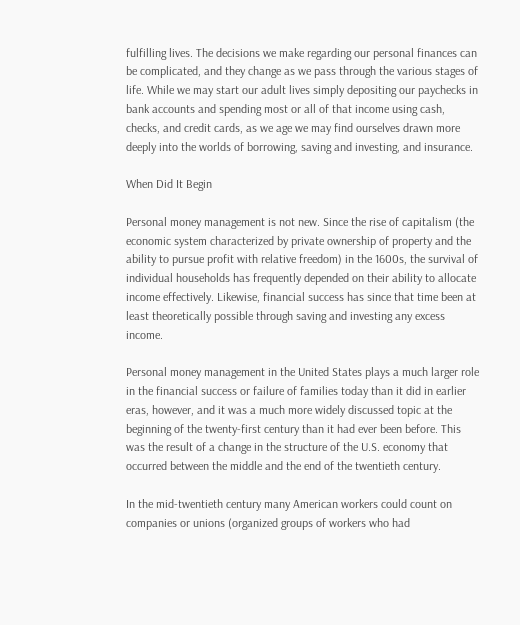fulfilling lives. The decisions we make regarding our personal finances can be complicated, and they change as we pass through the various stages of life. While we may start our adult lives simply depositing our paychecks in bank accounts and spending most or all of that income using cash, checks, and credit cards, as we age we may find ourselves drawn more deeply into the worlds of borrowing, saving and investing, and insurance.

When Did It Begin

Personal money management is not new. Since the rise of capitalism (the economic system characterized by private ownership of property and the ability to pursue profit with relative freedom) in the 1600s, the survival of individual households has frequently depended on their ability to allocate income effectively. Likewise, financial success has since that time been at least theoretically possible through saving and investing any excess income.

Personal money management in the United States plays a much larger role in the financial success or failure of families today than it did in earlier eras, however, and it was a much more widely discussed topic at the beginning of the twenty-first century than it had ever been before. This was the result of a change in the structure of the U.S. economy that occurred between the middle and the end of the twentieth century.

In the mid-twentieth century many American workers could count on companies or unions (organized groups of workers who had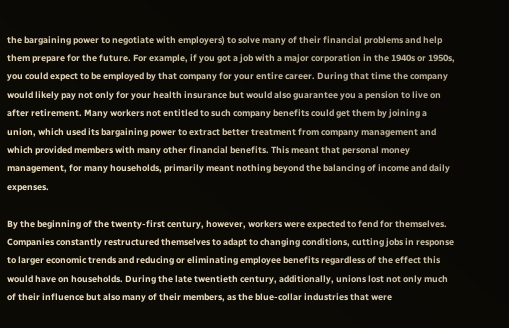the bargaining power to negotiate with employers) to solve many of their financial problems and help them prepare for the future. For example, if you got a job with a major corporation in the 1940s or 1950s, you could expect to be employed by that company for your entire career. During that time the company would likely pay not only for your health insurance but would also guarantee you a pension to live on after retirement. Many workers not entitled to such company benefits could get them by joining a union, which used its bargaining power to extract better treatment from company management and which provided members with many other financial benefits. This meant that personal money management, for many households, primarily meant nothing beyond the balancing of income and daily expenses.

By the beginning of the twenty-first century, however, workers were expected to fend for themselves. Companies constantly restructured themselves to adapt to changing conditions, cutting jobs in response to larger economic trends and reducing or eliminating employee benefits regardless of the effect this would have on households. During the late twentieth century, additionally, unions lost not only much of their influence but also many of their members, as the blue-collar industries that were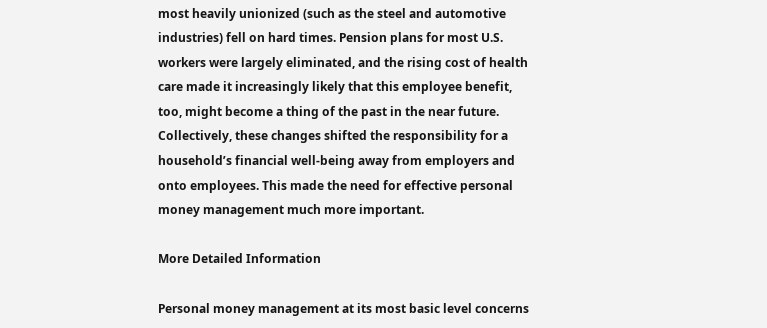most heavily unionized (such as the steel and automotive industries) fell on hard times. Pension plans for most U.S. workers were largely eliminated, and the rising cost of health care made it increasingly likely that this employee benefit, too, might become a thing of the past in the near future. Collectively, these changes shifted the responsibility for a household’s financial well-being away from employers and onto employees. This made the need for effective personal money management much more important.

More Detailed Information

Personal money management at its most basic level concerns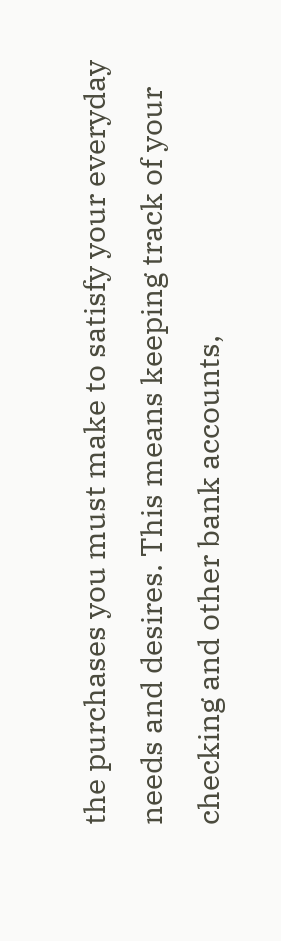the purchases you must make to satisfy your everyday needs and desires. This means keeping track of your checking and other bank accounts,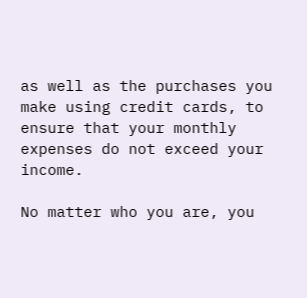as well as the purchases you make using credit cards, to ensure that your monthly expenses do not exceed your income.

No matter who you are, you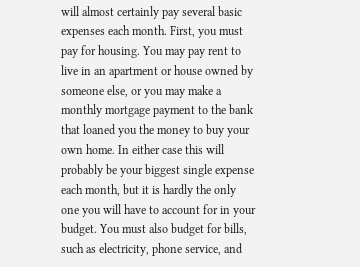will almost certainly pay several basic expenses each month. First, you must pay for housing. You may pay rent to live in an apartment or house owned by someone else, or you may make a monthly mortgage payment to the bank that loaned you the money to buy your own home. In either case this will probably be your biggest single expense each month, but it is hardly the only one you will have to account for in your budget. You must also budget for bills, such as electricity, phone service, and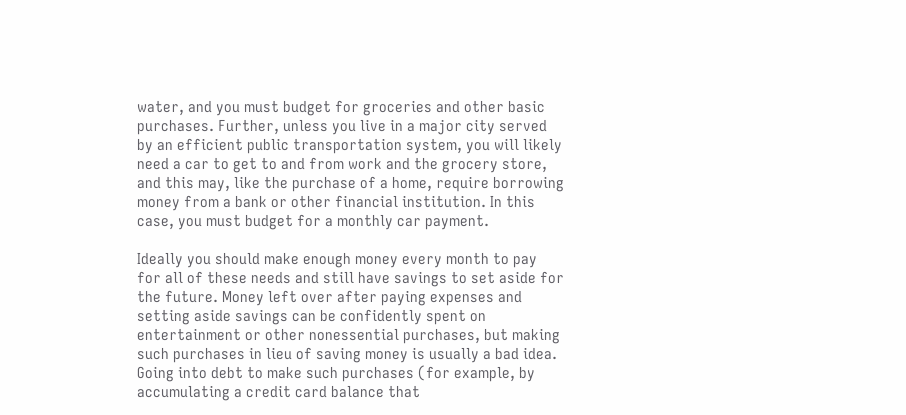water, and you must budget for groceries and other basic purchases. Further, unless you live in a major city served by an efficient public transportation system, you will likely need a car to get to and from work and the grocery store, and this may, like the purchase of a home, require borrowing money from a bank or other financial institution. In this case, you must budget for a monthly car payment.

Ideally you should make enough money every month to pay for all of these needs and still have savings to set aside for the future. Money left over after paying expenses and setting aside savings can be confidently spent on entertainment or other nonessential purchases, but making such purchases in lieu of saving money is usually a bad idea. Going into debt to make such purchases (for example, by accumulating a credit card balance that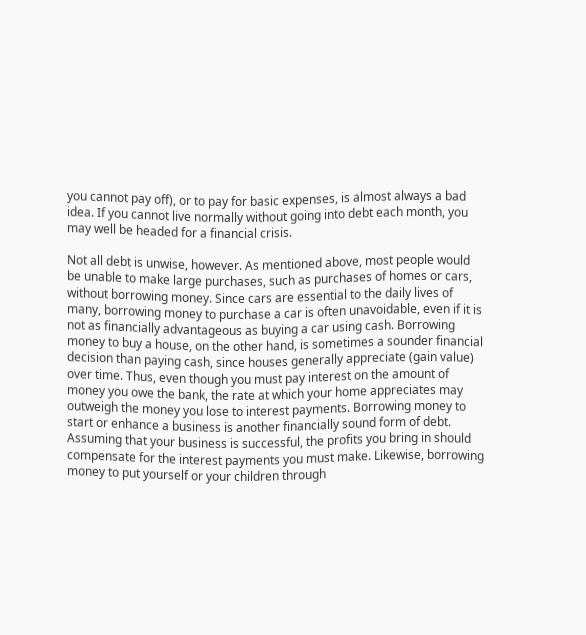you cannot pay off), or to pay for basic expenses, is almost always a bad idea. If you cannot live normally without going into debt each month, you may well be headed for a financial crisis.

Not all debt is unwise, however. As mentioned above, most people would be unable to make large purchases, such as purchases of homes or cars, without borrowing money. Since cars are essential to the daily lives of many, borrowing money to purchase a car is often unavoidable, even if it is not as financially advantageous as buying a car using cash. Borrowing money to buy a house, on the other hand, is sometimes a sounder financial decision than paying cash, since houses generally appreciate (gain value) over time. Thus, even though you must pay interest on the amount of money you owe the bank, the rate at which your home appreciates may outweigh the money you lose to interest payments. Borrowing money to start or enhance a business is another financially sound form of debt. Assuming that your business is successful, the profits you bring in should compensate for the interest payments you must make. Likewise, borrowing money to put yourself or your children through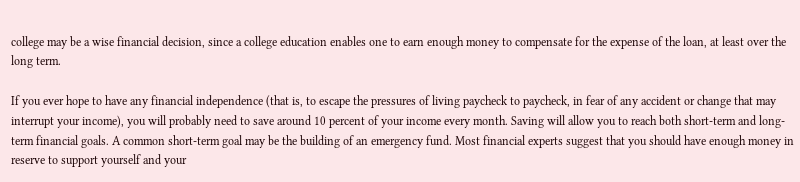college may be a wise financial decision, since a college education enables one to earn enough money to compensate for the expense of the loan, at least over the long term.

If you ever hope to have any financial independence (that is, to escape the pressures of living paycheck to paycheck, in fear of any accident or change that may interrupt your income), you will probably need to save around 10 percent of your income every month. Saving will allow you to reach both short-term and long-term financial goals. A common short-term goal may be the building of an emergency fund. Most financial experts suggest that you should have enough money in reserve to support yourself and your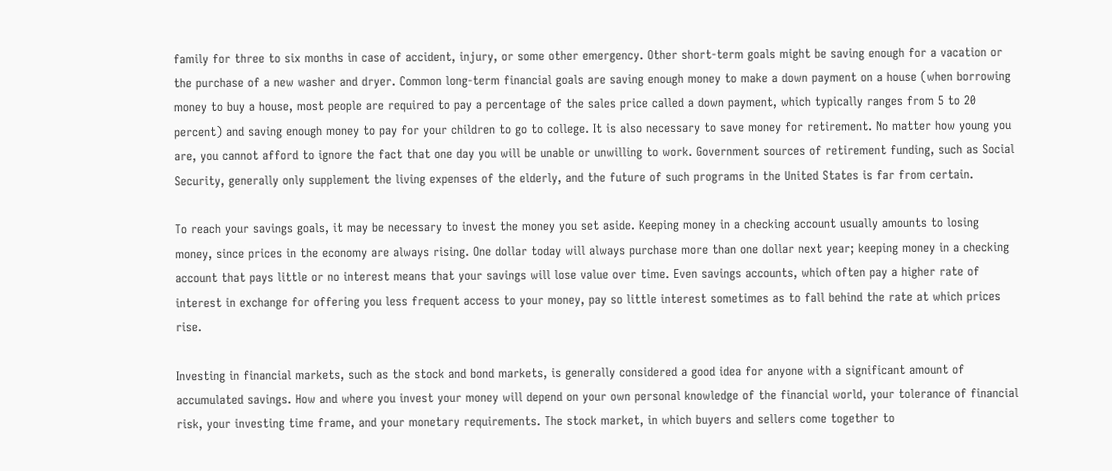family for three to six months in case of accident, injury, or some other emergency. Other short-term goals might be saving enough for a vacation or the purchase of a new washer and dryer. Common long-term financial goals are saving enough money to make a down payment on a house (when borrowing money to buy a house, most people are required to pay a percentage of the sales price called a down payment, which typically ranges from 5 to 20 percent) and saving enough money to pay for your children to go to college. It is also necessary to save money for retirement. No matter how young you are, you cannot afford to ignore the fact that one day you will be unable or unwilling to work. Government sources of retirement funding, such as Social Security, generally only supplement the living expenses of the elderly, and the future of such programs in the United States is far from certain.

To reach your savings goals, it may be necessary to invest the money you set aside. Keeping money in a checking account usually amounts to losing money, since prices in the economy are always rising. One dollar today will always purchase more than one dollar next year; keeping money in a checking account that pays little or no interest means that your savings will lose value over time. Even savings accounts, which often pay a higher rate of interest in exchange for offering you less frequent access to your money, pay so little interest sometimes as to fall behind the rate at which prices rise.

Investing in financial markets, such as the stock and bond markets, is generally considered a good idea for anyone with a significant amount of accumulated savings. How and where you invest your money will depend on your own personal knowledge of the financial world, your tolerance of financial risk, your investing time frame, and your monetary requirements. The stock market, in which buyers and sellers come together to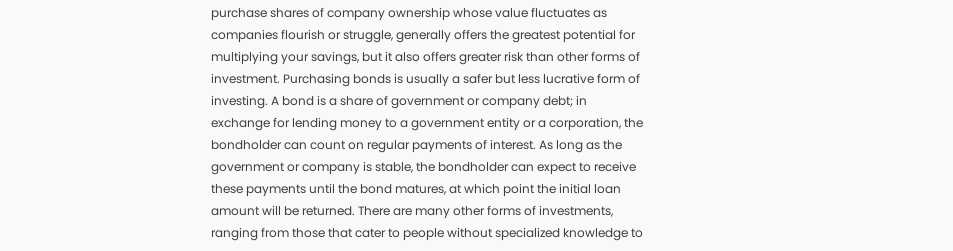purchase shares of company ownership whose value fluctuates as companies flourish or struggle, generally offers the greatest potential for multiplying your savings, but it also offers greater risk than other forms of investment. Purchasing bonds is usually a safer but less lucrative form of investing. A bond is a share of government or company debt; in exchange for lending money to a government entity or a corporation, the bondholder can count on regular payments of interest. As long as the government or company is stable, the bondholder can expect to receive these payments until the bond matures, at which point the initial loan amount will be returned. There are many other forms of investments, ranging from those that cater to people without specialized knowledge to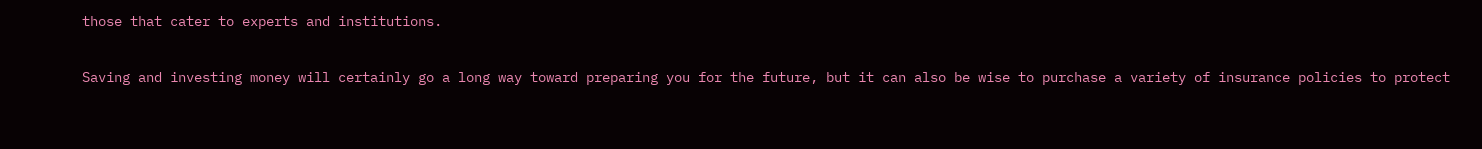those that cater to experts and institutions.

Saving and investing money will certainly go a long way toward preparing you for the future, but it can also be wise to purchase a variety of insurance policies to protect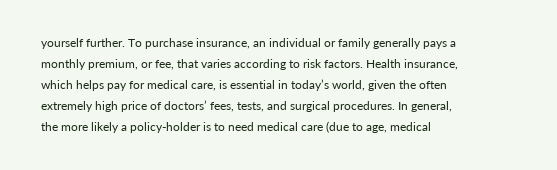yourself further. To purchase insurance, an individual or family generally pays a monthly premium, or fee, that varies according to risk factors. Health insurance, which helps pay for medical care, is essential in today’s world, given the often extremely high price of doctors’ fees, tests, and surgical procedures. In general, the more likely a policy-holder is to need medical care (due to age, medical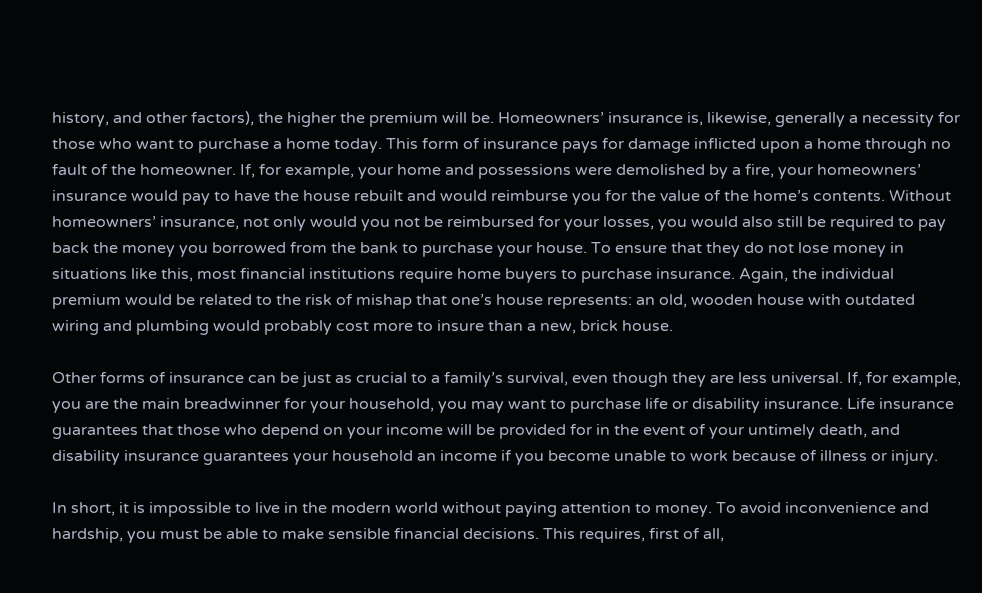history, and other factors), the higher the premium will be. Homeowners’ insurance is, likewise, generally a necessity for those who want to purchase a home today. This form of insurance pays for damage inflicted upon a home through no fault of the homeowner. If, for example, your home and possessions were demolished by a fire, your homeowners’ insurance would pay to have the house rebuilt and would reimburse you for the value of the home’s contents. Without homeowners’ insurance, not only would you not be reimbursed for your losses, you would also still be required to pay back the money you borrowed from the bank to purchase your house. To ensure that they do not lose money in situations like this, most financial institutions require home buyers to purchase insurance. Again, the individual premium would be related to the risk of mishap that one’s house represents: an old, wooden house with outdated wiring and plumbing would probably cost more to insure than a new, brick house.

Other forms of insurance can be just as crucial to a family’s survival, even though they are less universal. If, for example, you are the main breadwinner for your household, you may want to purchase life or disability insurance. Life insurance guarantees that those who depend on your income will be provided for in the event of your untimely death, and disability insurance guarantees your household an income if you become unable to work because of illness or injury.

In short, it is impossible to live in the modern world without paying attention to money. To avoid inconvenience and hardship, you must be able to make sensible financial decisions. This requires, first of all,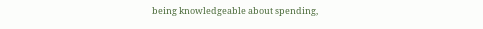being knowledgeable about spending,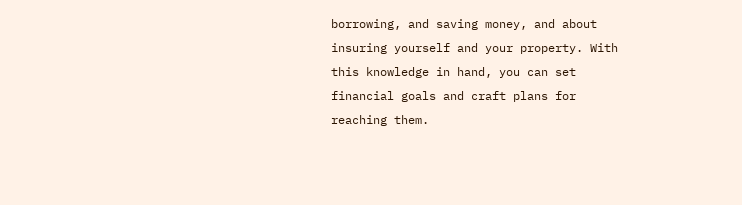borrowing, and saving money, and about insuring yourself and your property. With this knowledge in hand, you can set financial goals and craft plans for reaching them.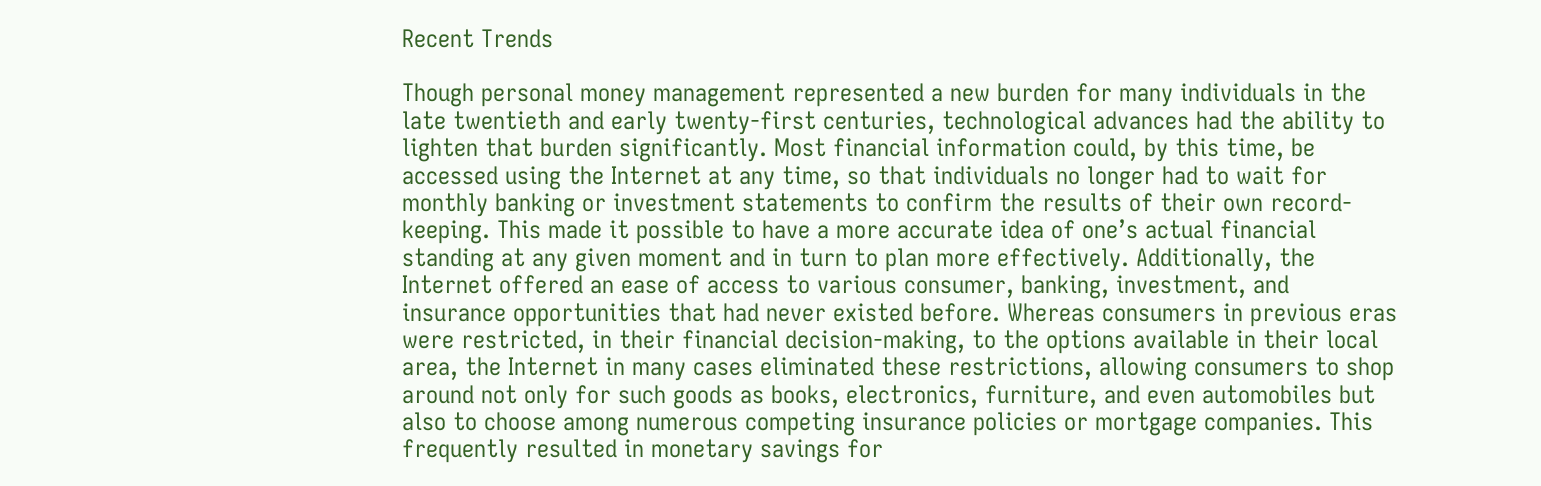Recent Trends

Though personal money management represented a new burden for many individuals in the late twentieth and early twenty-first centuries, technological advances had the ability to lighten that burden significantly. Most financial information could, by this time, be accessed using the Internet at any time, so that individuals no longer had to wait for monthly banking or investment statements to confirm the results of their own record-keeping. This made it possible to have a more accurate idea of one’s actual financial standing at any given moment and in turn to plan more effectively. Additionally, the Internet offered an ease of access to various consumer, banking, investment, and insurance opportunities that had never existed before. Whereas consumers in previous eras were restricted, in their financial decision-making, to the options available in their local area, the Internet in many cases eliminated these restrictions, allowing consumers to shop around not only for such goods as books, electronics, furniture, and even automobiles but also to choose among numerous competing insurance policies or mortgage companies. This frequently resulted in monetary savings for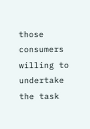those consumers willing to undertake the task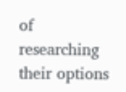of researching their options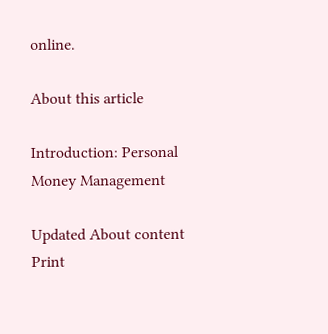online.

About this article

Introduction: Personal Money Management

Updated About content Print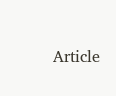Article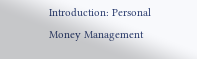Introduction: Personal Money Management